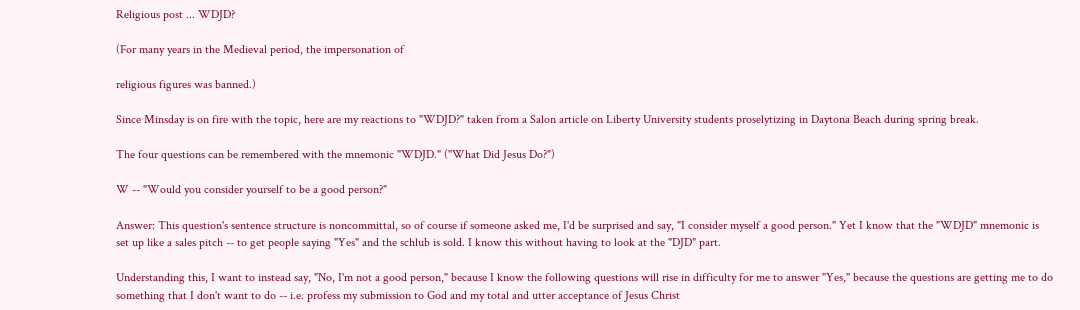Religious post ... WDJD?

(For many years in the Medieval period, the impersonation of

religious figures was banned.)

Since Minsday is on fire with the topic, here are my reactions to "WDJD?" taken from a Salon article on Liberty University students proselytizing in Daytona Beach during spring break.

The four questions can be remembered with the mnemonic "WDJD." ("What Did Jesus Do?")

W -- "Would you consider yourself to be a good person?"

Answer: This question's sentence structure is noncommittal, so of course if someone asked me, I'd be surprised and say, "I consider myself a good person." Yet I know that the "WDJD" mnemonic is set up like a sales pitch -- to get people saying "Yes" and the schlub is sold. I know this without having to look at the "DJD" part.

Understanding this, I want to instead say, "No, I'm not a good person," because I know the following questions will rise in difficulty for me to answer "Yes," because the questions are getting me to do something that I don't want to do -- i.e. profess my submission to God and my total and utter acceptance of Jesus Christ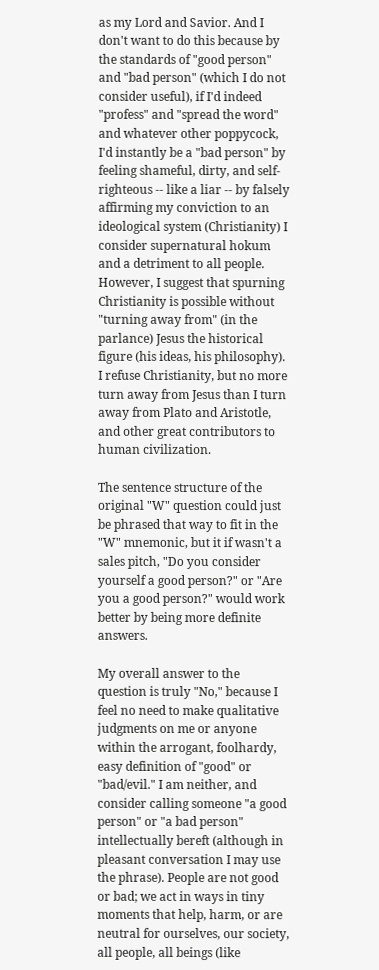as my Lord and Savior. And I don't want to do this because by the standards of "good person" and "bad person" (which I do not consider useful), if I'd indeed "profess" and "spread the word" and whatever other poppycock, I'd instantly be a "bad person" by feeling shameful, dirty, and self-righteous -- like a liar -- by falsely affirming my conviction to an ideological system (Christianity) I consider supernatural hokum and a detriment to all people. However, I suggest that spurning Christianity is possible without "turning away from" (in the parlance) Jesus the historical figure (his ideas, his philosophy). I refuse Christianity, but no more turn away from Jesus than I turn away from Plato and Aristotle, and other great contributors to human civilization.

The sentence structure of the original "W" question could just be phrased that way to fit in the "W" mnemonic, but it if wasn't a sales pitch, "Do you consider yourself a good person?" or "Are you a good person?" would work better by being more definite answers.

My overall answer to the question is truly "No," because I feel no need to make qualitative judgments on me or anyone within the arrogant, foolhardy, easy definition of "good" or "bad/evil." I am neither, and consider calling someone "a good person" or "a bad person" intellectually bereft (although in pleasant conversation I may use the phrase). People are not good or bad; we act in ways in tiny moments that help, harm, or are neutral for ourselves, our society, all people, all beings (like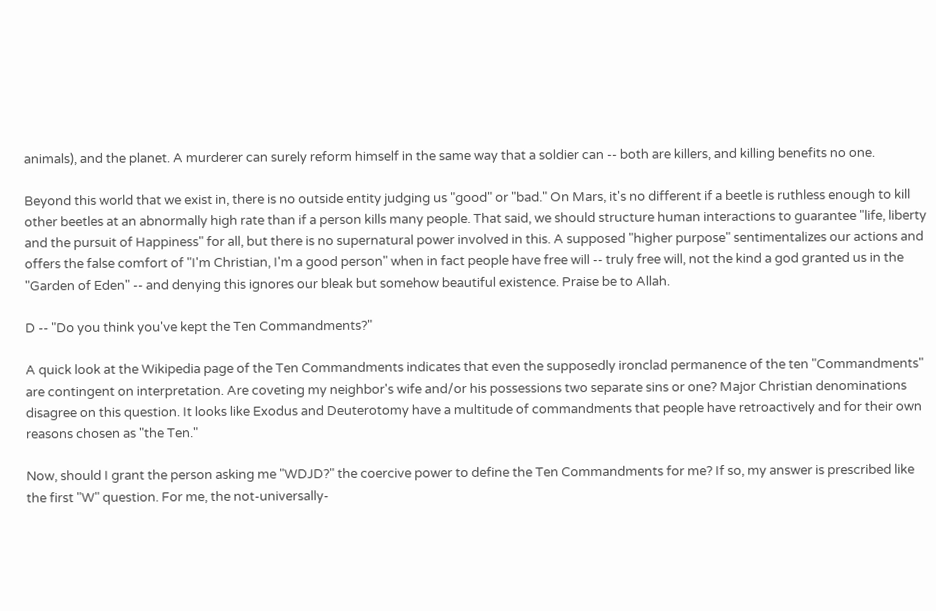animals), and the planet. A murderer can surely reform himself in the same way that a soldier can -- both are killers, and killing benefits no one.

Beyond this world that we exist in, there is no outside entity judging us "good" or "bad." On Mars, it's no different if a beetle is ruthless enough to kill other beetles at an abnormally high rate than if a person kills many people. That said, we should structure human interactions to guarantee "life, liberty and the pursuit of Happiness" for all, but there is no supernatural power involved in this. A supposed "higher purpose" sentimentalizes our actions and offers the false comfort of "I'm Christian, I'm a good person" when in fact people have free will -- truly free will, not the kind a god granted us in the "Garden of Eden" -- and denying this ignores our bleak but somehow beautiful existence. Praise be to Allah.

D -- "Do you think you've kept the Ten Commandments?"

A quick look at the Wikipedia page of the Ten Commandments indicates that even the supposedly ironclad permanence of the ten "Commandments" are contingent on interpretation. Are coveting my neighbor's wife and/or his possessions two separate sins or one? Major Christian denominations disagree on this question. It looks like Exodus and Deuterotomy have a multitude of commandments that people have retroactively and for their own reasons chosen as "the Ten."

Now, should I grant the person asking me "WDJD?" the coercive power to define the Ten Commandments for me? If so, my answer is prescribed like the first "W" question. For me, the not-universally-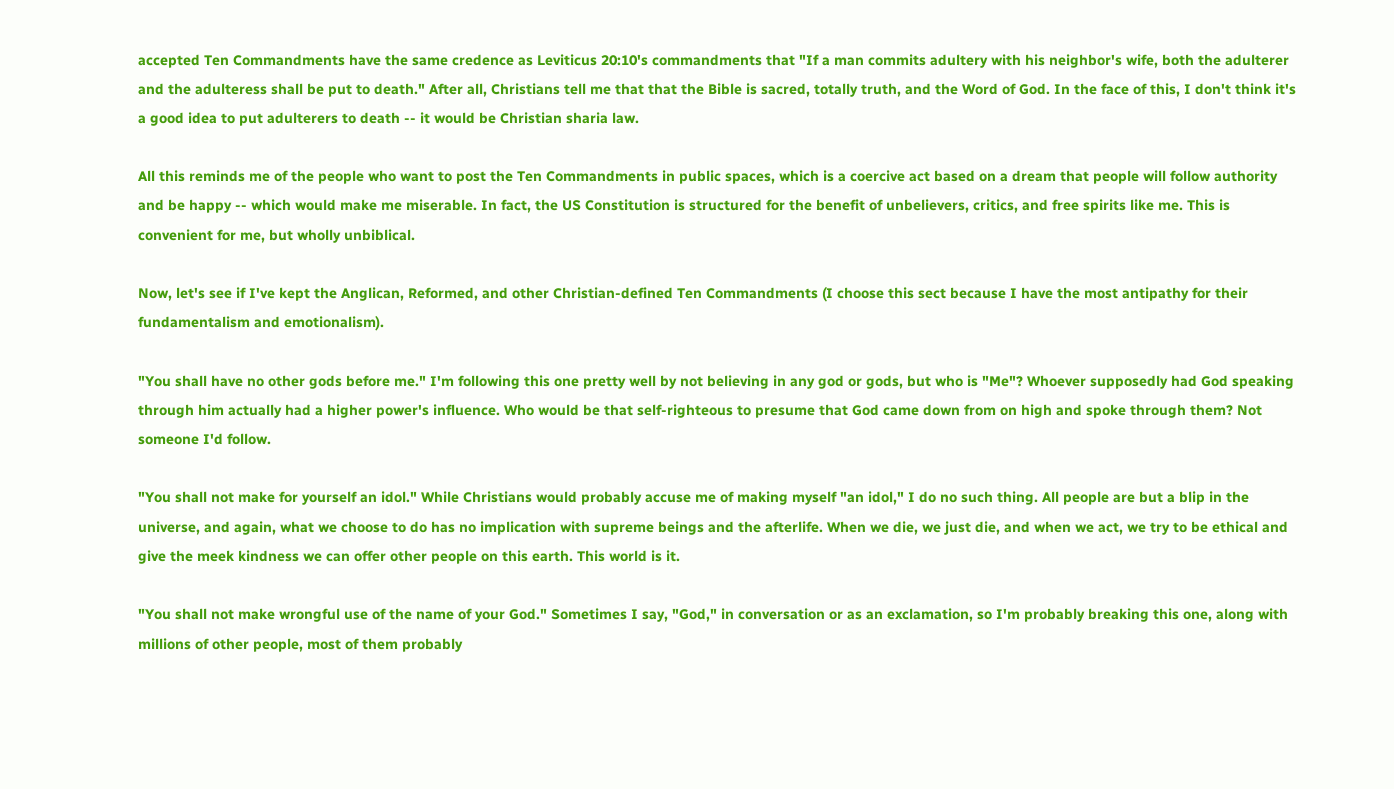accepted Ten Commandments have the same credence as Leviticus 20:10's commandments that "If a man commits adultery with his neighbor's wife, both the adulterer and the adulteress shall be put to death." After all, Christians tell me that that the Bible is sacred, totally truth, and the Word of God. In the face of this, I don't think it's a good idea to put adulterers to death -- it would be Christian sharia law.

All this reminds me of the people who want to post the Ten Commandments in public spaces, which is a coercive act based on a dream that people will follow authority and be happy -- which would make me miserable. In fact, the US Constitution is structured for the benefit of unbelievers, critics, and free spirits like me. This is convenient for me, but wholly unbiblical.

Now, let's see if I've kept the Anglican, Reformed, and other Christian-defined Ten Commandments (I choose this sect because I have the most antipathy for their fundamentalism and emotionalism).

"You shall have no other gods before me." I'm following this one pretty well by not believing in any god or gods, but who is "Me"? Whoever supposedly had God speaking through him actually had a higher power's influence. Who would be that self-righteous to presume that God came down from on high and spoke through them? Not someone I'd follow.

"You shall not make for yourself an idol." While Christians would probably accuse me of making myself "an idol," I do no such thing. All people are but a blip in the universe, and again, what we choose to do has no implication with supreme beings and the afterlife. When we die, we just die, and when we act, we try to be ethical and give the meek kindness we can offer other people on this earth. This world is it.

"You shall not make wrongful use of the name of your God." Sometimes I say, "God," in conversation or as an exclamation, so I'm probably breaking this one, along with millions of other people, most of them probably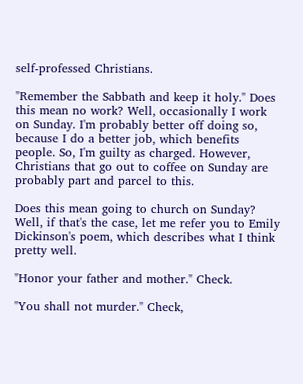self-professed Christians.

"Remember the Sabbath and keep it holy." Does this mean no work? Well, occasionally I work on Sunday. I'm probably better off doing so, because I do a better job, which benefits people. So, I'm guilty as charged. However, Christians that go out to coffee on Sunday are probably part and parcel to this.

Does this mean going to church on Sunday? Well, if that's the case, let me refer you to Emily Dickinson's poem, which describes what I think pretty well.

"Honor your father and mother." Check.

"You shall not murder." Check,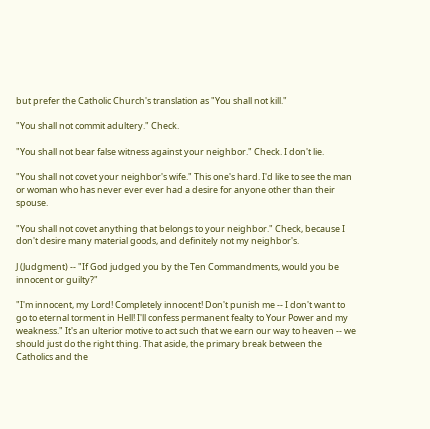but prefer the Catholic Church's translation as "You shall not kill."

"You shall not commit adultery." Check.

"You shall not bear false witness against your neighbor." Check. I don't lie.

"You shall not covet your neighbor's wife." This one's hard. I'd like to see the man or woman who has never ever ever had a desire for anyone other than their spouse.

"You shall not covet anything that belongs to your neighbor." Check, because I don't desire many material goods, and definitely not my neighbor's.

J (Judgment) -- "If God judged you by the Ten Commandments, would you be innocent or guilty?"

"I'm innocent, my Lord! Completely innocent! Don't punish me -- I don't want to go to eternal torment in Hell! I'll confess permanent fealty to Your Power and my weakness." It's an ulterior motive to act such that we earn our way to heaven -- we should just do the right thing. That aside, the primary break between the Catholics and the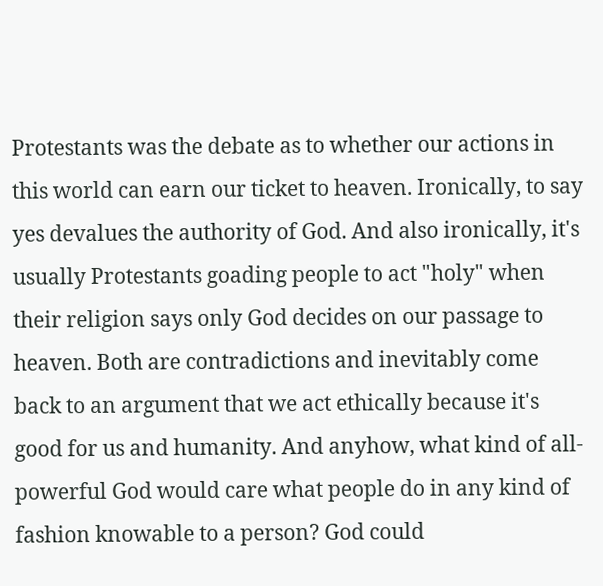Protestants was the debate as to whether our actions in this world can earn our ticket to heaven. Ironically, to say yes devalues the authority of God. And also ironically, it's usually Protestants goading people to act "holy" when their religion says only God decides on our passage to heaven. Both are contradictions and inevitably come back to an argument that we act ethically because it's good for us and humanity. And anyhow, what kind of all-powerful God would care what people do in any kind of fashion knowable to a person? God could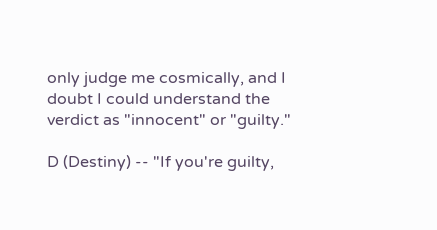only judge me cosmically, and I doubt I could understand the verdict as "innocent" or "guilty."

D (Destiny) -- "If you're guilty,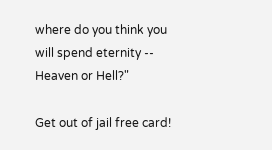where do you think you will spend eternity -- Heaven or Hell?"

Get out of jail free card!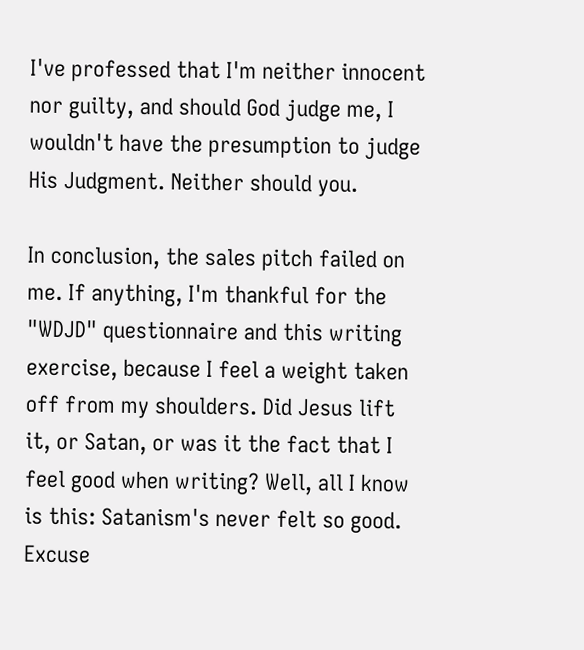I've professed that I'm neither innocent nor guilty, and should God judge me, I wouldn't have the presumption to judge His Judgment. Neither should you.

In conclusion, the sales pitch failed on me. If anything, I'm thankful for the "WDJD" questionnaire and this writing exercise, because I feel a weight taken off from my shoulders. Did Jesus lift it, or Satan, or was it the fact that I feel good when writing? Well, all I know is this: Satanism's never felt so good. Excuse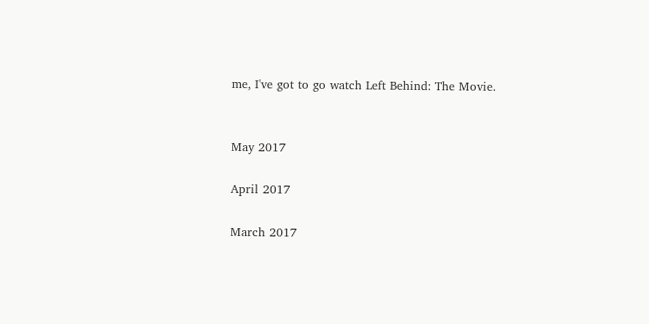me, I've got to go watch Left Behind: The Movie.


May 2017

April 2017

March 2017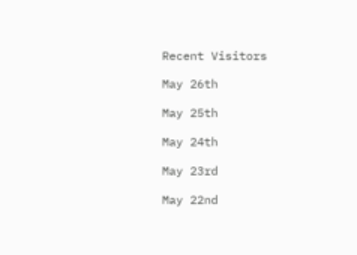Recent Visitors

May 26th

May 25th

May 24th

May 23rd

May 22nd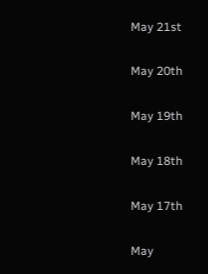May 21st

May 20th

May 19th

May 18th

May 17th

May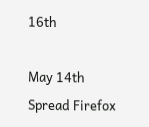16th

May 14th
Spread Firefox